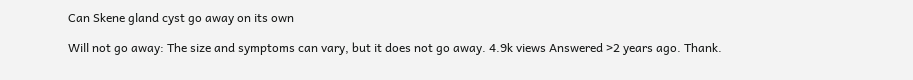Can Skene gland cyst go away on its own

Will not go away: The size and symptoms can vary, but it does not go away. 4.9k views Answered >2 years ago. Thank.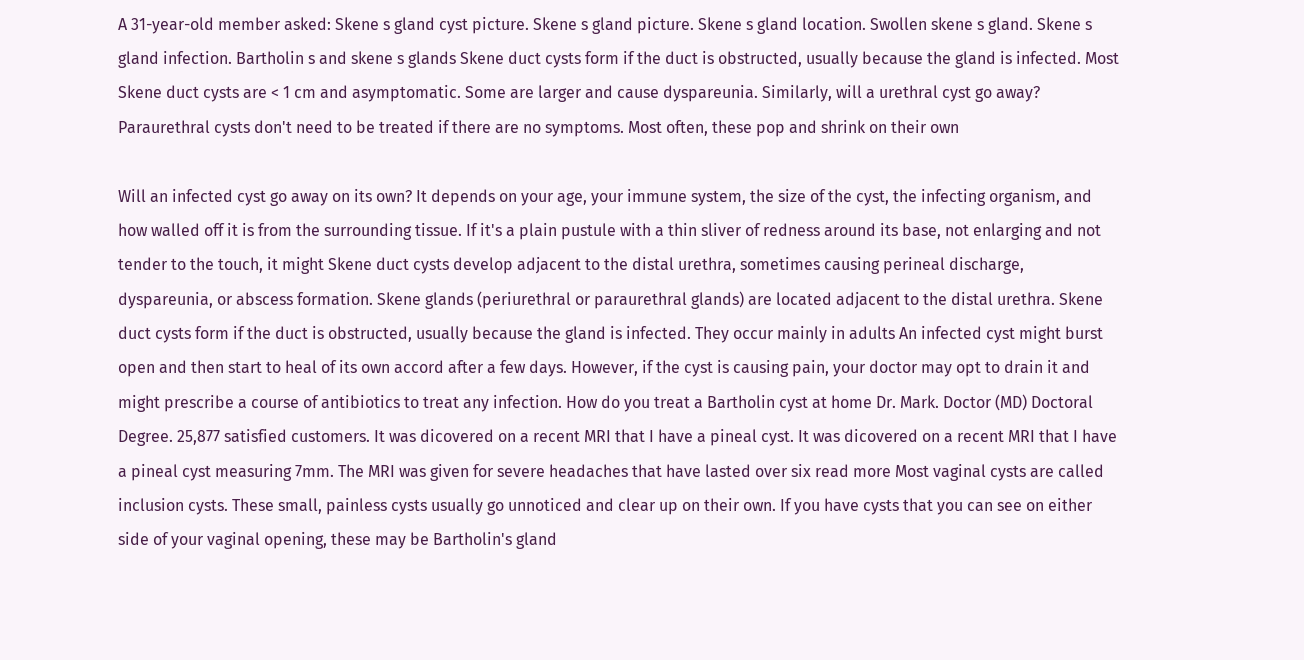A 31-year-old member asked: Skene s gland cyst picture. Skene s gland picture. Skene s gland location. Swollen skene s gland. Skene s gland infection. Bartholin s and skene s glands Skene duct cysts form if the duct is obstructed, usually because the gland is infected. Most Skene duct cysts are < 1 cm and asymptomatic. Some are larger and cause dyspareunia. Similarly, will a urethral cyst go away? Paraurethral cysts don't need to be treated if there are no symptoms. Most often, these pop and shrink on their own

Will an infected cyst go away on its own? It depends on your age, your immune system, the size of the cyst, the infecting organism, and how walled off it is from the surrounding tissue. If it's a plain pustule with a thin sliver of redness around its base, not enlarging and not tender to the touch, it might Skene duct cysts develop adjacent to the distal urethra, sometimes causing perineal discharge, dyspareunia, or abscess formation. Skene glands (periurethral or paraurethral glands) are located adjacent to the distal urethra. Skene duct cysts form if the duct is obstructed, usually because the gland is infected. They occur mainly in adults An infected cyst might burst open and then start to heal of its own accord after a few days. However, if the cyst is causing pain, your doctor may opt to drain it and might prescribe a course of antibiotics to treat any infection. How do you treat a Bartholin cyst at home Dr. Mark. Doctor (MD) Doctoral Degree. 25,877 satisfied customers. It was dicovered on a recent MRI that I have a pineal cyst. It was dicovered on a recent MRI that I have a pineal cyst measuring 7mm. The MRI was given for severe headaches that have lasted over six read more Most vaginal cysts are called inclusion cysts. These small, painless cysts usually go unnoticed and clear up on their own. If you have cysts that you can see on either side of your vaginal opening, these may be Bartholin's gland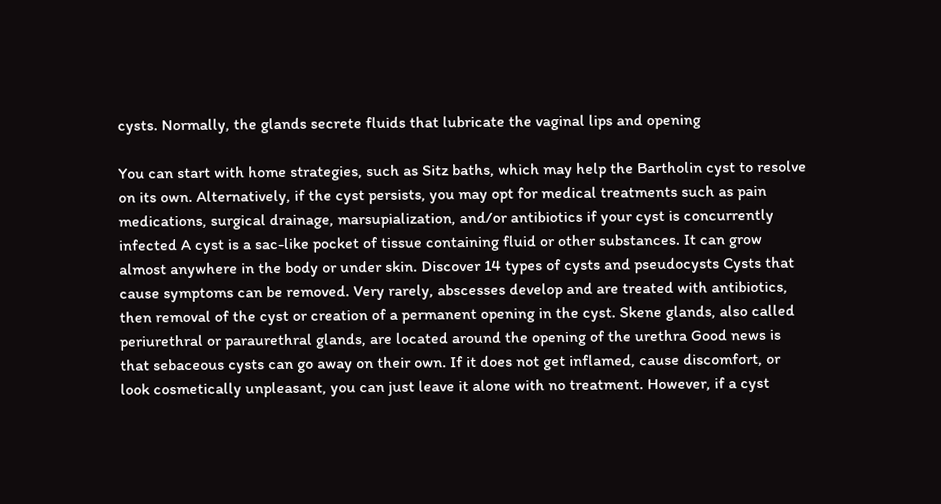cysts. Normally, the glands secrete fluids that lubricate the vaginal lips and opening

You can start with home strategies, such as Sitz baths, which may help the Bartholin cyst to resolve on its own. Alternatively, if the cyst persists, you may opt for medical treatments such as pain medications, surgical drainage, marsupialization, and/or antibiotics if your cyst is concurrently infected A cyst is a sac-like pocket of tissue containing fluid or other substances. It can grow almost anywhere in the body or under skin. Discover 14 types of cysts and pseudocysts Cysts that cause symptoms can be removed. Very rarely, abscesses develop and are treated with antibiotics, then removal of the cyst or creation of a permanent opening in the cyst. Skene glands, also called periurethral or paraurethral glands, are located around the opening of the urethra Good news is that sebaceous cysts can go away on their own. If it does not get inflamed, cause discomfort, or look cosmetically unpleasant, you can just leave it alone with no treatment. However, if a cyst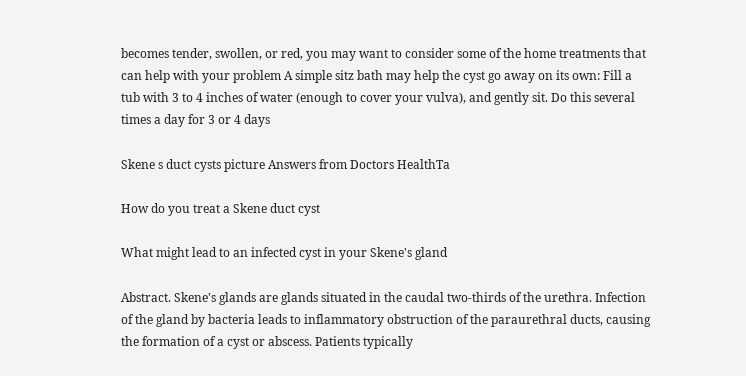becomes tender, swollen, or red, you may want to consider some of the home treatments that can help with your problem A simple sitz bath may help the cyst go away on its own: Fill a tub with 3 to 4 inches of water (enough to cover your vulva), and gently sit. Do this several times a day for 3 or 4 days

Skene s duct cysts picture Answers from Doctors HealthTa

How do you treat a Skene duct cyst

What might lead to an infected cyst in your Skene's gland

Abstract. Skene's glands are glands situated in the caudal two-thirds of the urethra. Infection of the gland by bacteria leads to inflammatory obstruction of the paraurethral ducts, causing the formation of a cyst or abscess. Patients typically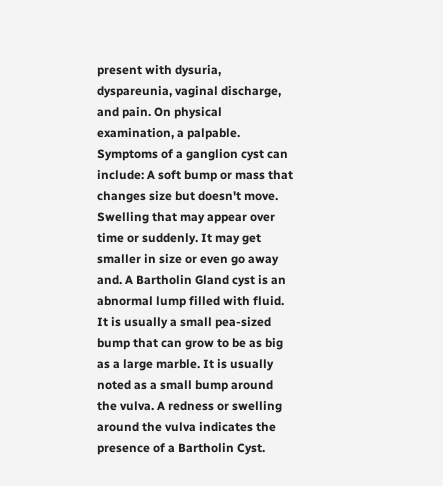present with dysuria, dyspareunia, vaginal discharge, and pain. On physical examination, a palpable. Symptoms of a ganglion cyst can include: A soft bump or mass that changes size but doesn't move. Swelling that may appear over time or suddenly. It may get smaller in size or even go away and. A Bartholin Gland cyst is an abnormal lump filled with fluid. It is usually a small pea-sized bump that can grow to be as big as a large marble. It is usually noted as a small bump around the vulva. A redness or swelling around the vulva indicates the presence of a Bartholin Cyst.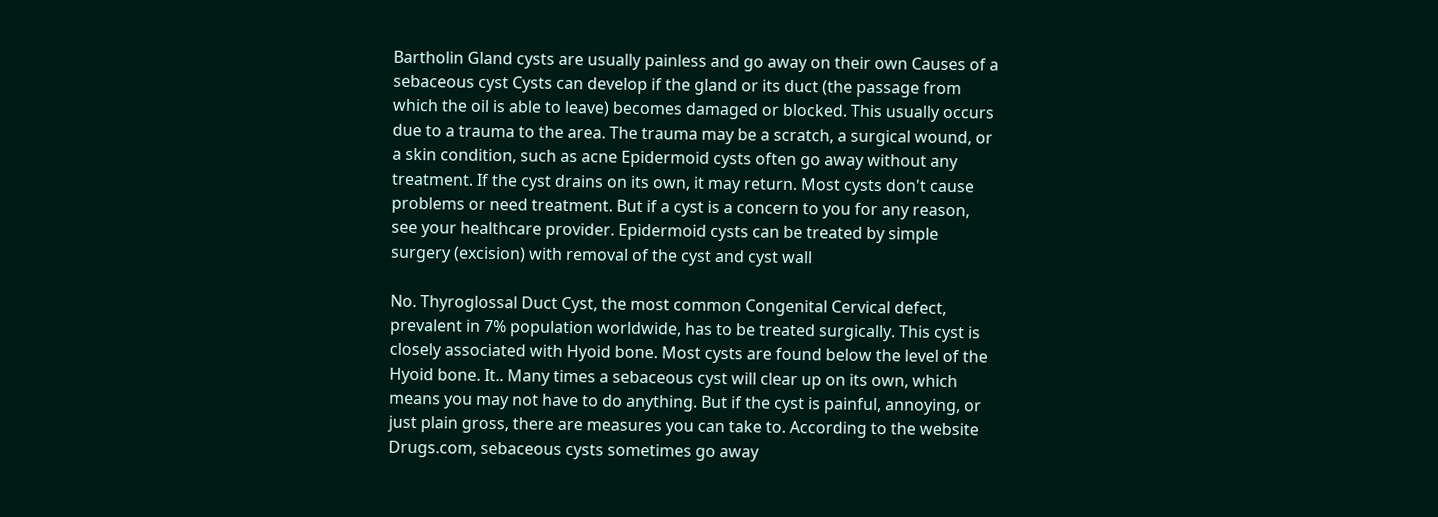Bartholin Gland cysts are usually painless and go away on their own Causes of a sebaceous cyst Cysts can develop if the gland or its duct (the passage from which the oil is able to leave) becomes damaged or blocked. This usually occurs due to a trauma to the area. The trauma may be a scratch, a surgical wound, or a skin condition, such as acne Epidermoid cysts often go away without any treatment. If the cyst drains on its own, it may return. Most cysts don't cause problems or need treatment. But if a cyst is a concern to you for any reason, see your healthcare provider. Epidermoid cysts can be treated by simple surgery (excision) with removal of the cyst and cyst wall

No. Thyroglossal Duct Cyst, the most common Congenital Cervical defect, prevalent in 7% population worldwide, has to be treated surgically. This cyst is closely associated with Hyoid bone. Most cysts are found below the level of the Hyoid bone. It.. Many times a sebaceous cyst will clear up on its own, which means you may not have to do anything. But if the cyst is painful, annoying, or just plain gross, there are measures you can take to. According to the website Drugs.com, sebaceous cysts sometimes go away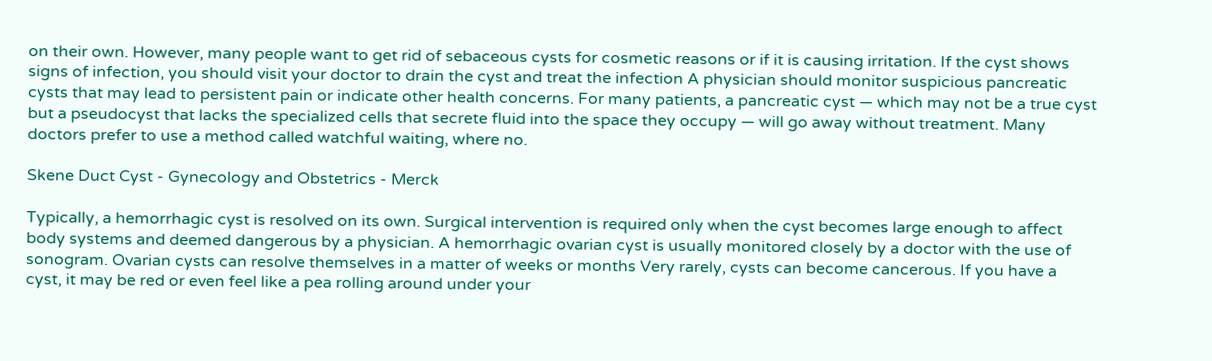on their own. However, many people want to get rid of sebaceous cysts for cosmetic reasons or if it is causing irritation. If the cyst shows signs of infection, you should visit your doctor to drain the cyst and treat the infection A physician should monitor suspicious pancreatic cysts that may lead to persistent pain or indicate other health concerns. For many patients, a pancreatic cyst — which may not be a true cyst but a pseudocyst that lacks the specialized cells that secrete fluid into the space they occupy — will go away without treatment. Many doctors prefer to use a method called watchful waiting, where no.

Skene Duct Cyst - Gynecology and Obstetrics - Merck

Typically, a hemorrhagic cyst is resolved on its own. Surgical intervention is required only when the cyst becomes large enough to affect body systems and deemed dangerous by a physician. A hemorrhagic ovarian cyst is usually monitored closely by a doctor with the use of sonogram. Ovarian cysts can resolve themselves in a matter of weeks or months Very rarely, cysts can become cancerous. If you have a cyst, it may be red or even feel like a pea rolling around under your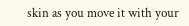skin as you move it with your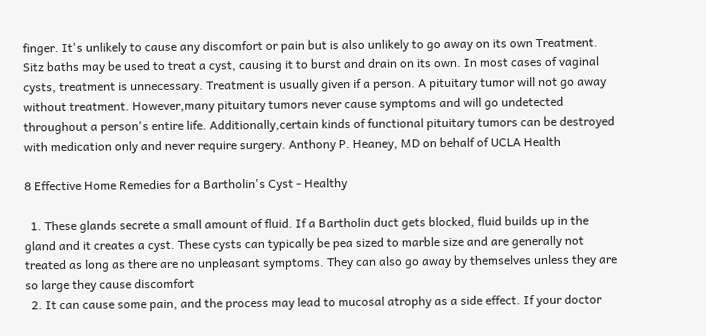finger. It's unlikely to cause any discomfort or pain but is also unlikely to go away on its own Treatment. Sitz baths may be used to treat a cyst, causing it to burst and drain on its own. In most cases of vaginal cysts, treatment is unnecessary. Treatment is usually given if a person. A pituitary tumor will not go away without treatment. However,many pituitary tumors never cause symptoms and will go undetected throughout a person's entire life. Additionally,certain kinds of functional pituitary tumors can be destroyed with medication only and never require surgery. Anthony P. Heaney, MD on behalf of UCLA Health

8 Effective Home Remedies for a Bartholin's Cyst - Healthy

  1. These glands secrete a small amount of fluid. If a Bartholin duct gets blocked, fluid builds up in the gland and it creates a cyst. These cysts can typically be pea sized to marble size and are generally not treated as long as there are no unpleasant symptoms. They can also go away by themselves unless they are so large they cause discomfort
  2. It can cause some pain, and the process may lead to mucosal atrophy as a side effect. If your doctor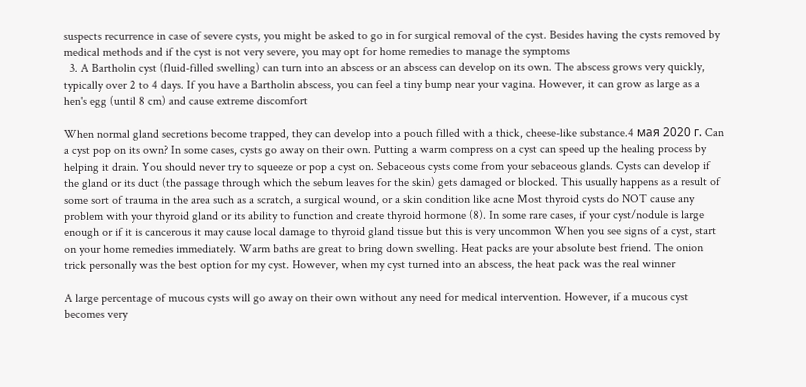suspects recurrence in case of severe cysts, you might be asked to go in for surgical removal of the cyst. Besides having the cysts removed by medical methods and if the cyst is not very severe, you may opt for home remedies to manage the symptoms
  3. A Bartholin cyst (fluid-filled swelling) can turn into an abscess or an abscess can develop on its own. The abscess grows very quickly, typically over 2 to 4 days. If you have a Bartholin abscess, you can feel a tiny bump near your vagina. However, it can grow as large as a hen's egg (until 8 cm) and cause extreme discomfort

When normal gland secretions become trapped, they can develop into a pouch filled with a thick, cheese-like substance.4 мая 2020 г. Can a cyst pop on its own? In some cases, cysts go away on their own. Putting a warm compress on a cyst can speed up the healing process by helping it drain. You should never try to squeeze or pop a cyst on. Sebaceous cysts come from your sebaceous glands. Cysts can develop if the gland or its duct (the passage through which the sebum leaves for the skin) gets damaged or blocked. This usually happens as a result of some sort of trauma in the area such as a scratch, a surgical wound, or a skin condition like acne Most thyroid cysts do NOT cause any problem with your thyroid gland or its ability to function and create thyroid hormone (8). In some rare cases, if your cyst/nodule is large enough or if it is cancerous it may cause local damage to thyroid gland tissue but this is very uncommon When you see signs of a cyst, start on your home remedies immediately. Warm baths are great to bring down swelling. Heat packs are your absolute best friend. The onion trick personally was the best option for my cyst. However, when my cyst turned into an abscess, the heat pack was the real winner

A large percentage of mucous cysts will go away on their own without any need for medical intervention. However, if a mucous cyst becomes very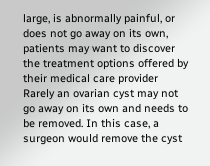large, is abnormally painful, or does not go away on its own, patients may want to discover the treatment options offered by their medical care provider Rarely an ovarian cyst may not go away on its own and needs to be removed. In this case, a surgeon would remove the cyst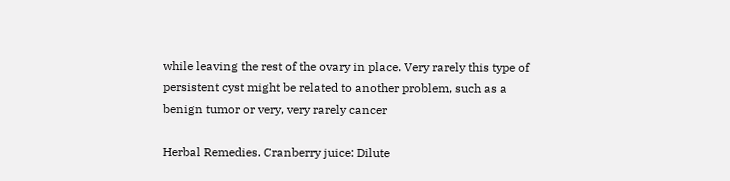while leaving the rest of the ovary in place. Very rarely this type of persistent cyst might be related to another problem, such as a benign tumor or very, very rarely cancer

Herbal Remedies. Cranberry juice: Dilute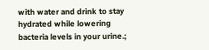with water and drink to stay hydrated while lowering bacteria levels in your urine.;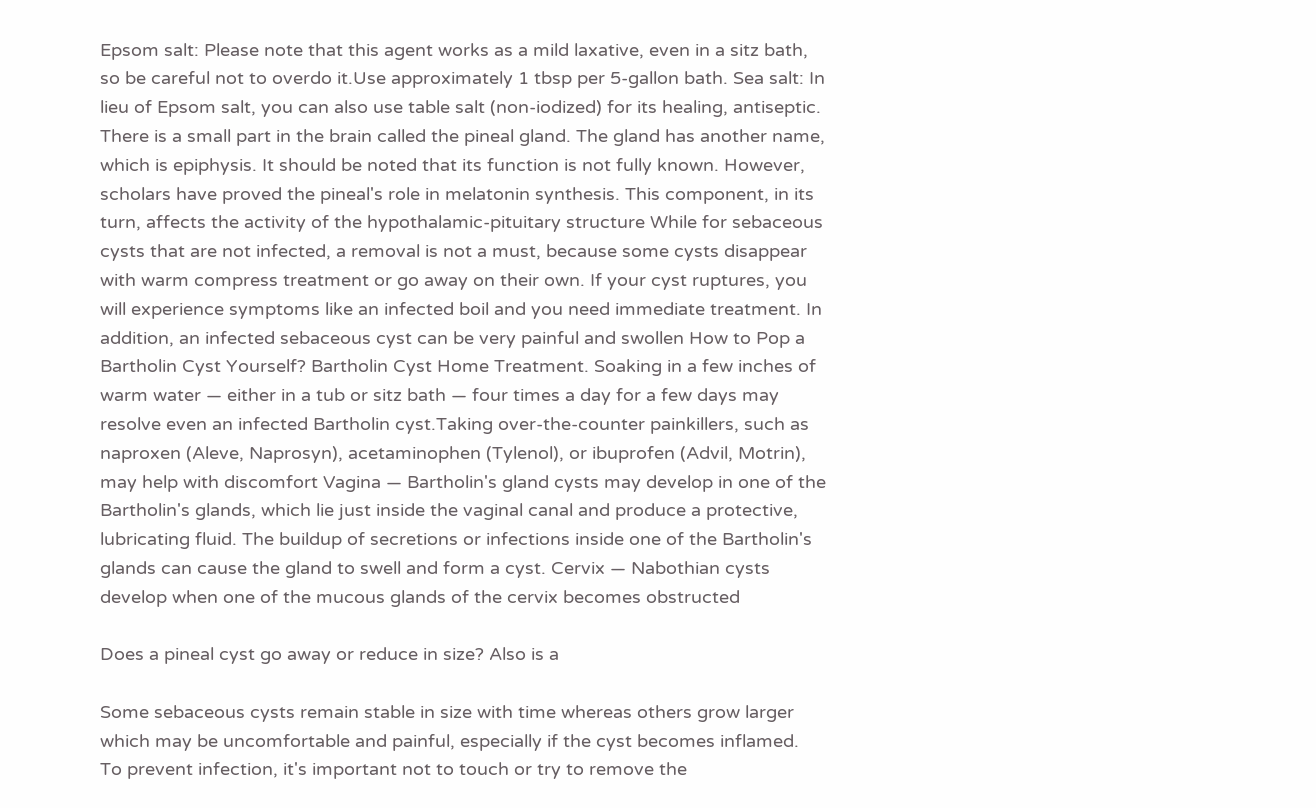Epsom salt: Please note that this agent works as a mild laxative, even in a sitz bath, so be careful not to overdo it.Use approximately 1 tbsp per 5-gallon bath. Sea salt: In lieu of Epsom salt, you can also use table salt (non-iodized) for its healing, antiseptic. There is a small part in the brain called the pineal gland. The gland has another name, which is epiphysis. It should be noted that its function is not fully known. However, scholars have proved the pineal's role in melatonin synthesis. This component, in its turn, affects the activity of the hypothalamic-pituitary structure While for sebaceous cysts that are not infected, a removal is not a must, because some cysts disappear with warm compress treatment or go away on their own. If your cyst ruptures, you will experience symptoms like an infected boil and you need immediate treatment. In addition, an infected sebaceous cyst can be very painful and swollen How to Pop a Bartholin Cyst Yourself? Bartholin Cyst Home Treatment. Soaking in a few inches of warm water — either in a tub or sitz bath — four times a day for a few days may resolve even an infected Bartholin cyst.Taking over-the-counter painkillers, such as naproxen (Aleve, Naprosyn), acetaminophen (Tylenol), or ibuprofen (Advil, Motrin), may help with discomfort Vagina — Bartholin's gland cysts may develop in one of the Bartholin's glands, which lie just inside the vaginal canal and produce a protective, lubricating fluid. The buildup of secretions or infections inside one of the Bartholin's glands can cause the gland to swell and form a cyst. Cervix — Nabothian cysts develop when one of the mucous glands of the cervix becomes obstructed

Does a pineal cyst go away or reduce in size? Also is a

Some sebaceous cysts remain stable in size with time whereas others grow larger which may be uncomfortable and painful, especially if the cyst becomes inflamed.   To prevent infection, it's important not to touch or try to remove the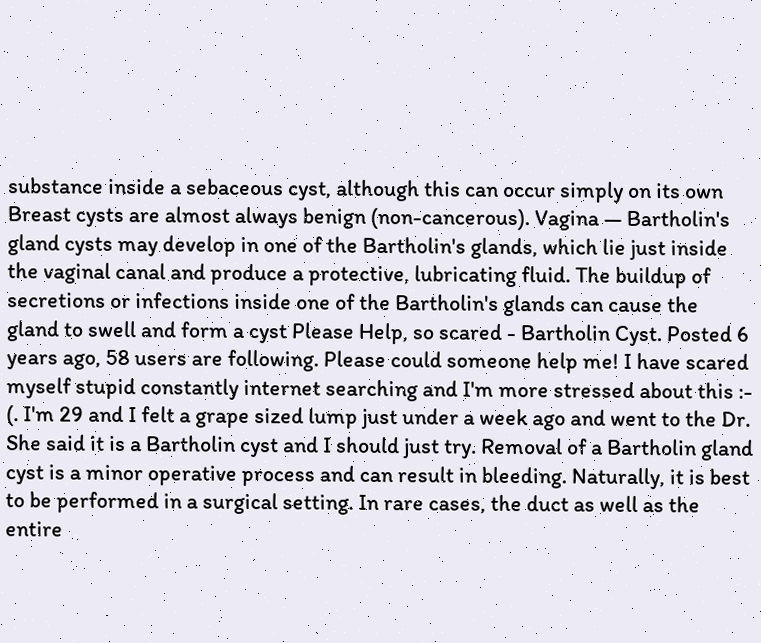substance inside a sebaceous cyst, although this can occur simply on its own Breast cysts are almost always benign (non-cancerous). Vagina — Bartholin's gland cysts may develop in one of the Bartholin's glands, which lie just inside the vaginal canal and produce a protective, lubricating fluid. The buildup of secretions or infections inside one of the Bartholin's glands can cause the gland to swell and form a cyst Please Help, so scared - Bartholin Cyst. Posted 6 years ago, 58 users are following. Please could someone help me! I have scared myself stupid constantly internet searching and I'm more stressed about this :- (. I'm 29 and I felt a grape sized lump just under a week ago and went to the Dr. She said it is a Bartholin cyst and I should just try. Removal of a Bartholin gland cyst is a minor operative process and can result in bleeding. Naturally, it is best to be performed in a surgical setting. In rare cases, the duct as well as the entire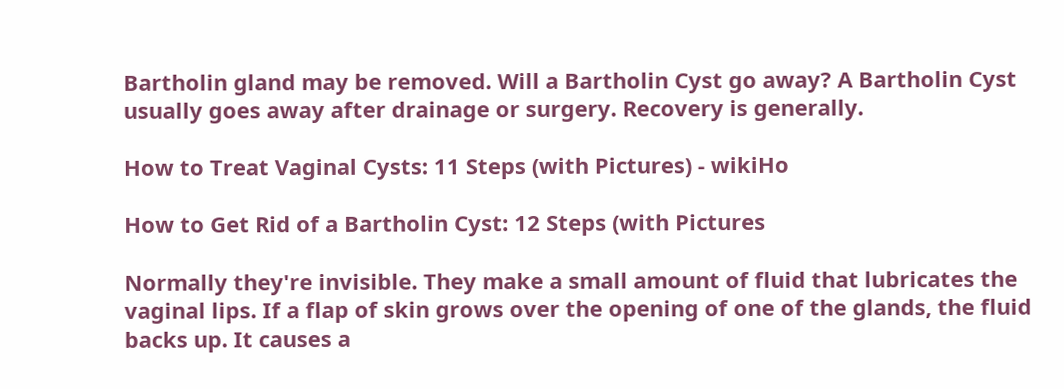Bartholin gland may be removed. Will a Bartholin Cyst go away? A Bartholin Cyst usually goes away after drainage or surgery. Recovery is generally.

How to Treat Vaginal Cysts: 11 Steps (with Pictures) - wikiHo

How to Get Rid of a Bartholin Cyst: 12 Steps (with Pictures

Normally they're invisible. They make a small amount of fluid that lubricates the vaginal lips. If a flap of skin grows over the opening of one of the glands, the fluid backs up. It causes a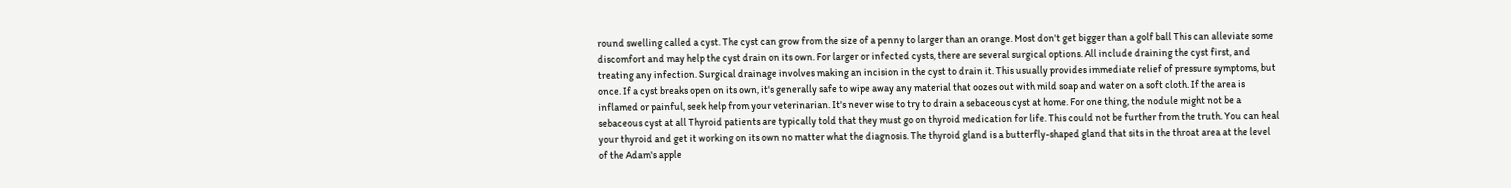round swelling called a cyst. The cyst can grow from the size of a penny to larger than an orange. Most don't get bigger than a golf ball This can alleviate some discomfort and may help the cyst drain on its own. For larger or infected cysts, there are several surgical options. All include draining the cyst first, and treating any infection. Surgical drainage involves making an incision in the cyst to drain it. This usually provides immediate relief of pressure symptoms, but once. If a cyst breaks open on its own, it's generally safe to wipe away any material that oozes out with mild soap and water on a soft cloth. If the area is inflamed or painful, seek help from your veterinarian. It's never wise to try to drain a sebaceous cyst at home. For one thing, the nodule might not be a sebaceous cyst at all Thyroid patients are typically told that they must go on thyroid medication for life. This could not be further from the truth. You can heal your thyroid and get it working on its own no matter what the diagnosis. The thyroid gland is a butterfly-shaped gland that sits in the throat area at the level of the Adam's apple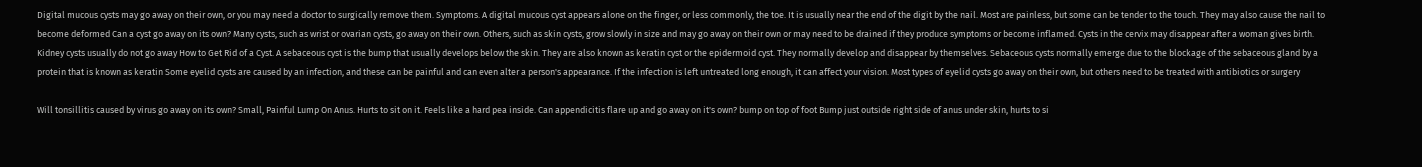Digital mucous cysts may go away on their own, or you may need a doctor to surgically remove them. Symptoms. A digital mucous cyst appears alone on the finger, or less commonly, the toe. It is usually near the end of the digit by the nail. Most are painless, but some can be tender to the touch. They may also cause the nail to become deformed Can a cyst go away on its own? Many cysts, such as wrist or ovarian cysts, go away on their own. Others, such as skin cysts, grow slowly in size and may go away on their own or may need to be drained if they produce symptoms or become inflamed. Cysts in the cervix may disappear after a woman gives birth. Kidney cysts usually do not go away How to Get Rid of a Cyst. A sebaceous cyst is the bump that usually develops below the skin. They are also known as keratin cyst or the epidermoid cyst. They normally develop and disappear by themselves. Sebaceous cysts normally emerge due to the blockage of the sebaceous gland by a protein that is known as keratin Some eyelid cysts are caused by an infection, and these can be painful and can even alter a person's appearance. If the infection is left untreated long enough, it can affect your vision. Most types of eyelid cysts go away on their own, but others need to be treated with antibiotics or surgery

Will tonsillitis caused by virus go away on its own? Small, Painful Lump On Anus. Hurts to sit on it. Feels like a hard pea inside. Can appendicitis flare up and go away on it's own? bump on top of foot Bump just outside right side of anus under skin, hurts to si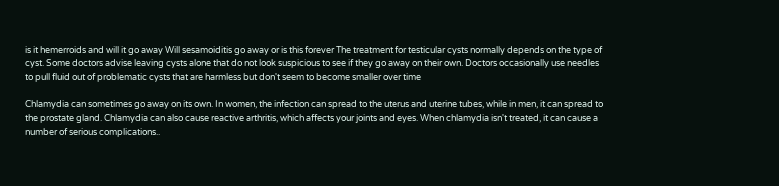is it hemerroids and will it go away Will sesamoiditis go away or is this forever The treatment for testicular cysts normally depends on the type of cyst. Some doctors advise leaving cysts alone that do not look suspicious to see if they go away on their own. Doctors occasionally use needles to pull fluid out of problematic cysts that are harmless but don't seem to become smaller over time

Chlamydia can sometimes go away on its own. In women, the infection can spread to the uterus and uterine tubes, while in men, it can spread to the prostate gland. Chlamydia can also cause reactive arthritis, which affects your joints and eyes. When chlamydia isn't treated, it can cause a number of serious complications..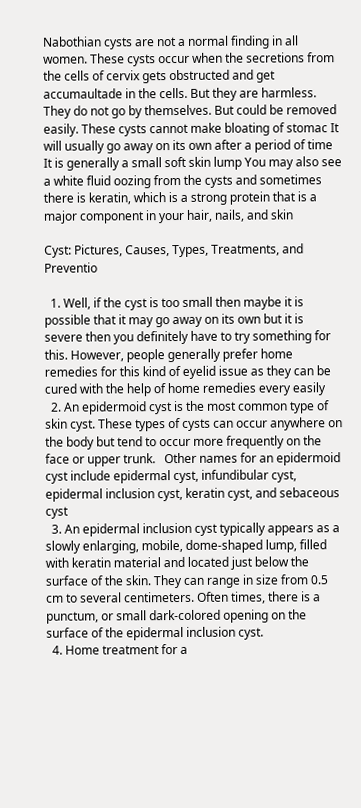Nabothian cysts are not a normal finding in all women. These cysts occur when the secretions from the cells of cervix gets obstructed and get accumaultade in the cells. But they are harmless. They do not go by themselves. But could be removed easily. These cysts cannot make bloating of stomac It will usually go away on its own after a period of time It is generally a small soft skin lump You may also see a white fluid oozing from the cysts and sometimes there is keratin, which is a strong protein that is a major component in your hair, nails, and skin

Cyst: Pictures, Causes, Types, Treatments, and Preventio

  1. Well, if the cyst is too small then maybe it is possible that it may go away on its own but it is severe then you definitely have to try something for this. However, people generally prefer home remedies for this kind of eyelid issue as they can be cured with the help of home remedies every easily
  2. An epidermoid cyst is the most common type of skin cyst. These types of cysts can occur anywhere on the body but tend to occur more frequently on the face or upper trunk.   Other names for an epidermoid cyst include epidermal cyst, infundibular cyst, epidermal inclusion cyst, keratin cyst, and sebaceous cyst
  3. An epidermal inclusion cyst typically appears as a slowly enlarging, mobile, dome-shaped lump, filled with keratin material and located just below the surface of the skin. They can range in size from 0.5 cm to several centimeters. Often times, there is a punctum, or small dark-colored opening on the surface of the epidermal inclusion cyst.
  4. Home treatment for a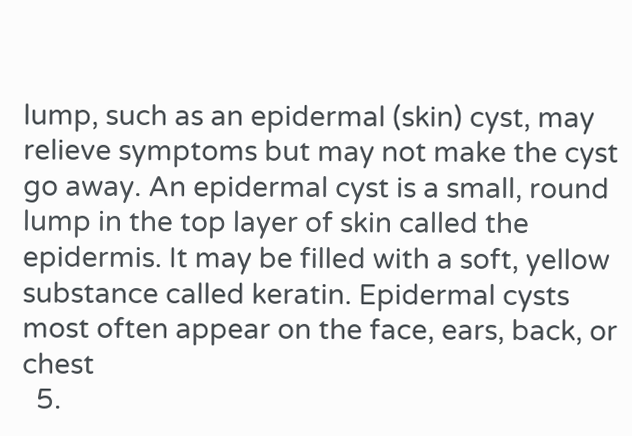lump, such as an epidermal (skin) cyst, may relieve symptoms but may not make the cyst go away. An epidermal cyst is a small, round lump in the top layer of skin called the epidermis. It may be filled with a soft, yellow substance called keratin. Epidermal cysts most often appear on the face, ears, back, or chest
  5.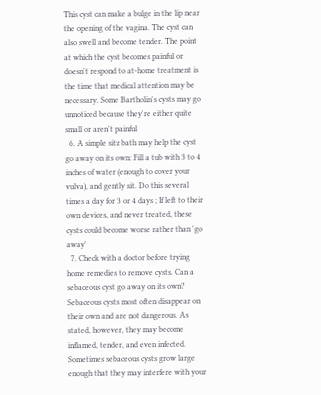This cyst can make a bulge in the lip near the opening of the vagina. The cyst can also swell and become tender. The point at which the cyst becomes painful or doesn't respond to at-home treatment is the time that medical attention may be necessary. Some Bartholin's cysts may go unnoticed because they're either quite small or aren't painful
  6. A simple sitz bath may help the cyst go away on its own: Fill a tub with 3 to 4 inches of water (enough to cover your vulva), and gently sit. Do this several times a day for 3 or 4 days ; If left to their own devices, and never treated, these cysts could become worse rather than 'go away'
  7. Check with a doctor before trying home remedies to remove cysts. Can a sebaceous cyst go away on its own? Sebaceous cysts most often disappear on their own and are not dangerous. As stated, however, they may become inflamed, tender, and even infected. Sometimes sebaceous cysts grow large enough that they may interfere with your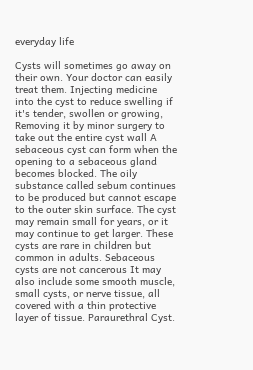everyday life

Cysts will sometimes go away on their own. Your doctor can easily treat them. Injecting medicine into the cyst to reduce swelling if it's tender, swollen or growing, Removing it by minor surgery to take out the entire cyst wall A sebaceous cyst can form when the opening to a sebaceous gland becomes blocked. The oily substance called sebum continues to be produced but cannot escape to the outer skin surface. The cyst may remain small for years, or it may continue to get larger. These cysts are rare in children but common in adults. Sebaceous cysts are not cancerous It may also include some smooth muscle, small cysts, or nerve tissue, all covered with a thin protective layer of tissue. Paraurethral Cyst.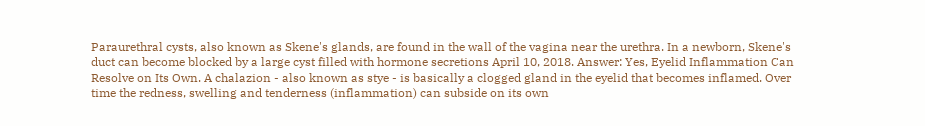Paraurethral cysts, also known as Skene's glands, are found in the wall of the vagina near the urethra. In a newborn, Skene's duct can become blocked by a large cyst filled with hormone secretions April 10, 2018. Answer: Yes, Eyelid Inflammation Can Resolve on Its Own. A chalazion - also known as stye - is basically a clogged gland in the eyelid that becomes inflamed. Over time the redness, swelling and tenderness (inflammation) can subside on its own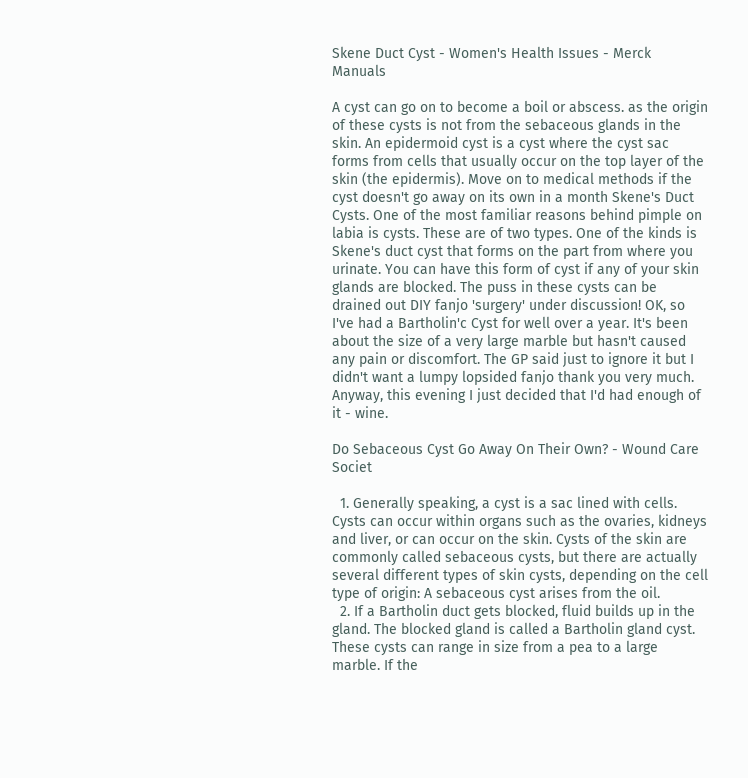Skene Duct Cyst - Women's Health Issues - Merck Manuals

A cyst can go on to become a boil or abscess. as the origin of these cysts is not from the sebaceous glands in the skin. An epidermoid cyst is a cyst where the cyst sac forms from cells that usually occur on the top layer of the skin (the epidermis). Move on to medical methods if the cyst doesn't go away on its own in a month Skene's Duct Cysts. One of the most familiar reasons behind pimple on labia is cysts. These are of two types. One of the kinds is Skene's duct cyst that forms on the part from where you urinate. You can have this form of cyst if any of your skin glands are blocked. The puss in these cysts can be drained out DIY fanjo 'surgery' under discussion! OK, so I've had a Bartholin'c Cyst for well over a year. It's been about the size of a very large marble but hasn't caused any pain or discomfort. The GP said just to ignore it but I didn't want a lumpy lopsided fanjo thank you very much. Anyway, this evening I just decided that I'd had enough of it - wine.

Do Sebaceous Cyst Go Away On Their Own? - Wound Care Societ

  1. Generally speaking, a cyst is a sac lined with cells. Cysts can occur within organs such as the ovaries, kidneys and liver, or can occur on the skin. Cysts of the skin are commonly called sebaceous cysts, but there are actually several different types of skin cysts, depending on the cell type of origin: A sebaceous cyst arises from the oil.
  2. If a Bartholin duct gets blocked, fluid builds up in the gland. The blocked gland is called a Bartholin gland cyst. These cysts can range in size from a pea to a large marble. If the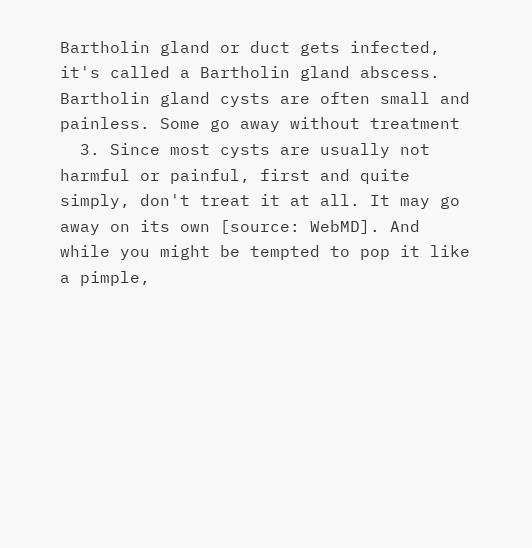Bartholin gland or duct gets infected, it's called a Bartholin gland abscess. Bartholin gland cysts are often small and painless. Some go away without treatment
  3. Since most cysts are usually not harmful or painful, first and quite simply, don't treat it at all. It may go away on its own [source: WebMD]. And while you might be tempted to pop it like a pimple,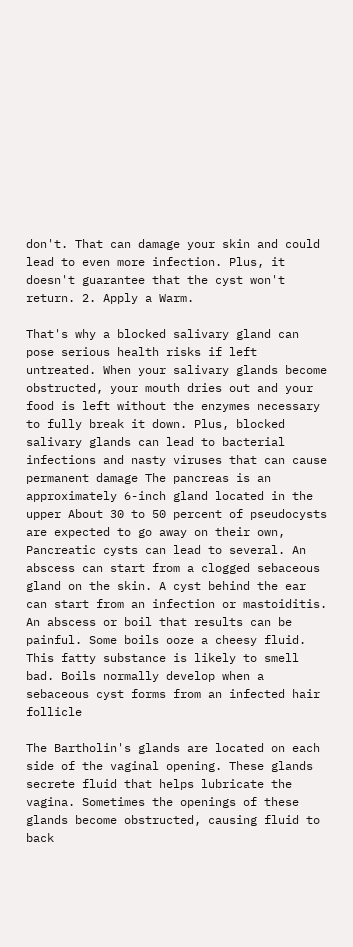don't. That can damage your skin and could lead to even more infection. Plus, it doesn't guarantee that the cyst won't return. 2. Apply a Warm.

That's why a blocked salivary gland can pose serious health risks if left untreated. When your salivary glands become obstructed, your mouth dries out and your food is left without the enzymes necessary to fully break it down. Plus, blocked salivary glands can lead to bacterial infections and nasty viruses that can cause permanent damage The pancreas is an approximately 6-inch gland located in the upper About 30 to 50 percent of pseudocysts are expected to go away on their own, Pancreatic cysts can lead to several. An abscess can start from a clogged sebaceous gland on the skin. A cyst behind the ear can start from an infection or mastoiditis. An abscess or boil that results can be painful. Some boils ooze a cheesy fluid. This fatty substance is likely to smell bad. Boils normally develop when a sebaceous cyst forms from an infected hair follicle

The Bartholin's glands are located on each side of the vaginal opening. These glands secrete fluid that helps lubricate the vagina. Sometimes the openings of these glands become obstructed, causing fluid to back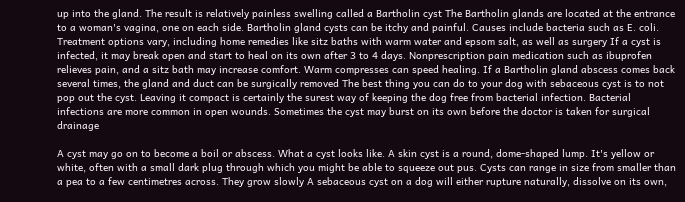up into the gland. The result is relatively painless swelling called a Bartholin cyst The Bartholin glands are located at the entrance to a woman's vagina, one on each side. Bartholin gland cysts can be itchy and painful. Causes include bacteria such as E. coli. Treatment options vary, including home remedies like sitz baths with warm water and epsom salt, as well as surgery If a cyst is infected, it may break open and start to heal on its own after 3 to 4 days. Nonprescription pain medication such as ibuprofen relieves pain, and a sitz bath may increase comfort. Warm compresses can speed healing. If a Bartholin gland abscess comes back several times, the gland and duct can be surgically removed The best thing you can do to your dog with sebaceous cyst is to not pop out the cyst. Leaving it compact is certainly the surest way of keeping the dog free from bacterial infection. Bacterial infections are more common in open wounds. Sometimes the cyst may burst on its own before the doctor is taken for surgical drainage

A cyst may go on to become a boil or abscess. What a cyst looks like. A skin cyst is a round, dome-shaped lump. It's yellow or white, often with a small dark plug through which you might be able to squeeze out pus. Cysts can range in size from smaller than a pea to a few centimetres across. They grow slowly A sebaceous cyst on a dog will either rupture naturally, dissolve on its own,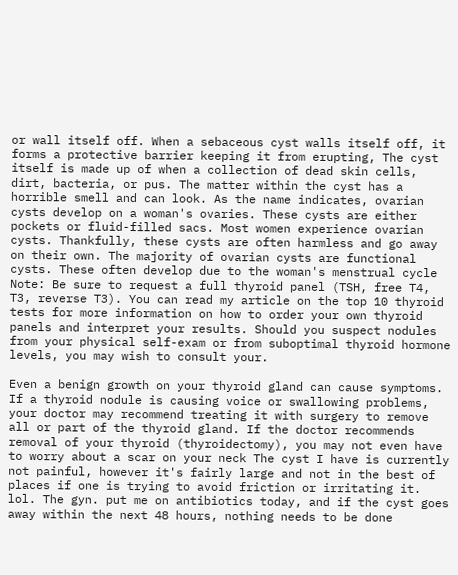or wall itself off. When a sebaceous cyst walls itself off, it forms a protective barrier keeping it from erupting, The cyst itself is made up of when a collection of dead skin cells, dirt, bacteria, or pus. The matter within the cyst has a horrible smell and can look. As the name indicates, ovarian cysts develop on a woman's ovaries. These cysts are either pockets or fluid-filled sacs. Most women experience ovarian cysts. Thankfully, these cysts are often harmless and go away on their own. The majority of ovarian cysts are functional cysts. These often develop due to the woman's menstrual cycle Note: Be sure to request a full thyroid panel (TSH, free T4, T3, reverse T3). You can read my article on the top 10 thyroid tests for more information on how to order your own thyroid panels and interpret your results. Should you suspect nodules from your physical self-exam or from suboptimal thyroid hormone levels, you may wish to consult your.

Even a benign growth on your thyroid gland can cause symptoms. If a thyroid nodule is causing voice or swallowing problems, your doctor may recommend treating it with surgery to remove all or part of the thyroid gland. If the doctor recommends removal of your thyroid (thyroidectomy), you may not even have to worry about a scar on your neck The cyst I have is currently not painful, however it's fairly large and not in the best of places if one is trying to avoid friction or irritating it. lol. The gyn. put me on antibiotics today, and if the cyst goes away within the next 48 hours, nothing needs to be done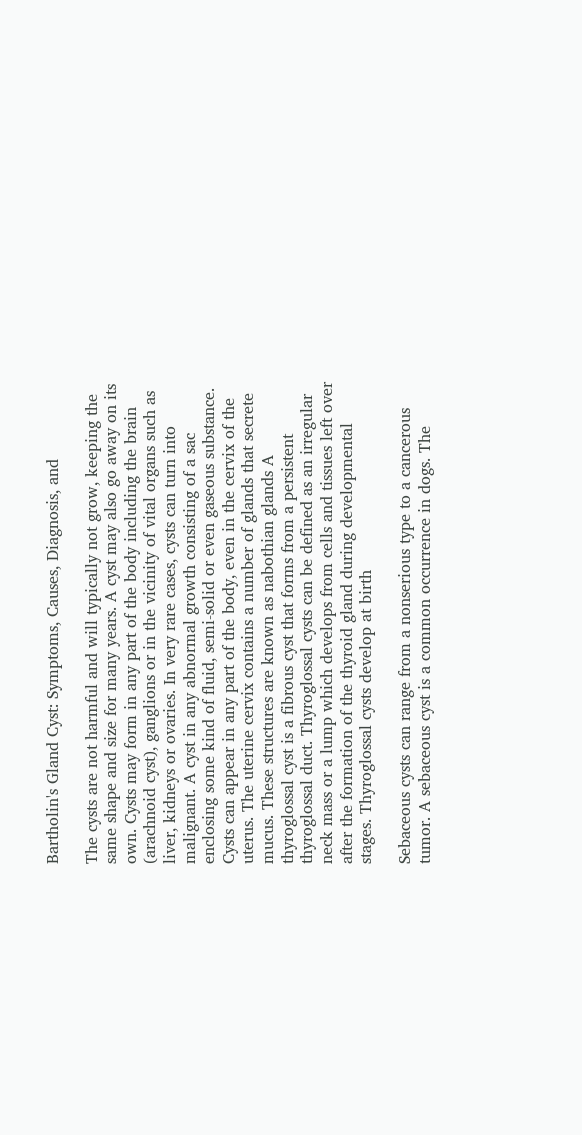Bartholin's Gland Cyst: Symptoms, Causes, Diagnosis, and

The cysts are not harmful and will typically not grow, keeping the same shape and size for many years. A cyst may also go away on its own. Cysts may form in any part of the body including the brain (arachnoid cyst), ganglions or in the vicinity of vital organs such as liver, kidneys or ovaries. In very rare cases, cysts can turn into malignant. A cyst in any abnormal growth consisting of a sac enclosing some kind of fluid, semi-solid or even gaseous substance. Cysts can appear in any part of the body, even in the cervix of the uterus. The uterine cervix contains a number of glands that secrete mucus. These structures are known as nabothian glands A thyroglossal cyst is a fibrous cyst that forms from a persistent thyroglossal duct. Thyroglossal cysts can be defined as an irregular neck mass or a lump which develops from cells and tissues left over after the formation of the thyroid gland during developmental stages. Thyroglossal cysts develop at birth

Sebaceous cysts can range from a nonserious type to a cancerous tumor. A sebaceous cyst is a common occurrence in dogs. The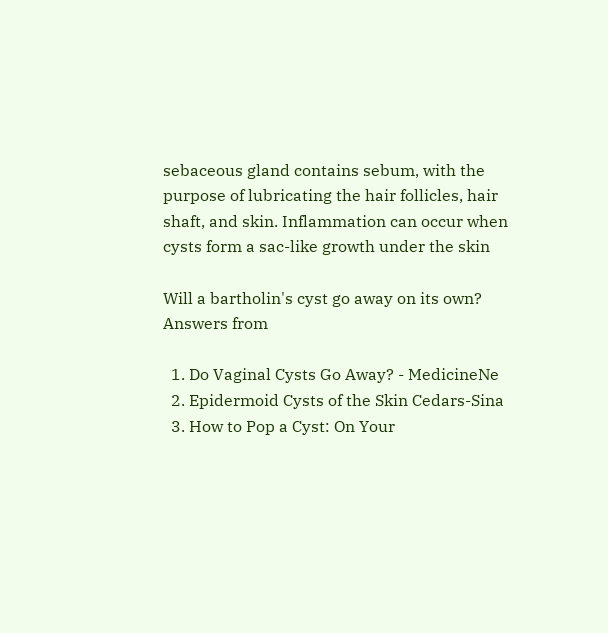sebaceous gland contains sebum, with the purpose of lubricating the hair follicles, hair shaft, and skin. Inflammation can occur when cysts form a sac-like growth under the skin

Will a bartholin's cyst go away on its own? Answers from

  1. Do Vaginal Cysts Go Away? - MedicineNe
  2. Epidermoid Cysts of the Skin Cedars-Sina
  3. How to Pop a Cyst: On Your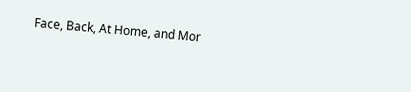Face, Back, At Home, and Mor